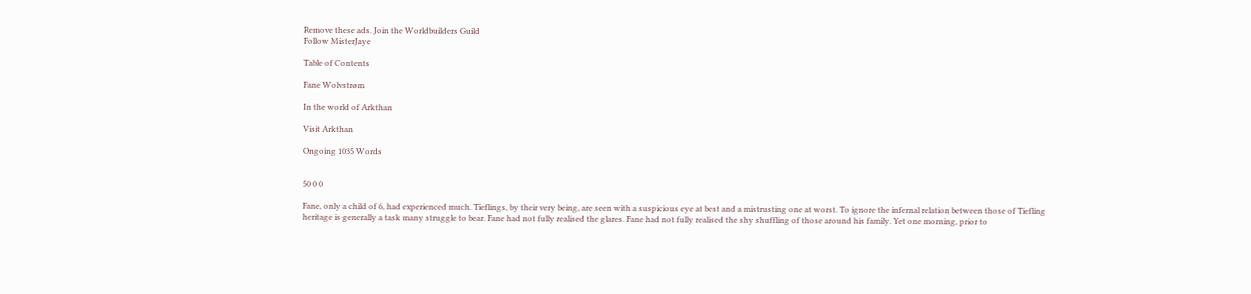Remove these ads. Join the Worldbuilders Guild
Follow MisterJaye

Table of Contents

Fane Wolvstrøm

In the world of Arkthan

Visit Arkthan

Ongoing 1035 Words


50 0 0

Fane, only a child of 6, had experienced much. Tieflings, by their very being, are seen with a suspicious eye at best and a mistrusting one at worst. To ignore the infernal relation between those of Tiefling heritage is generally a task many struggle to bear. Fane had not fully realised the glares. Fane had not fully realised the shy shuffling of those around his family. Yet one morning, prior to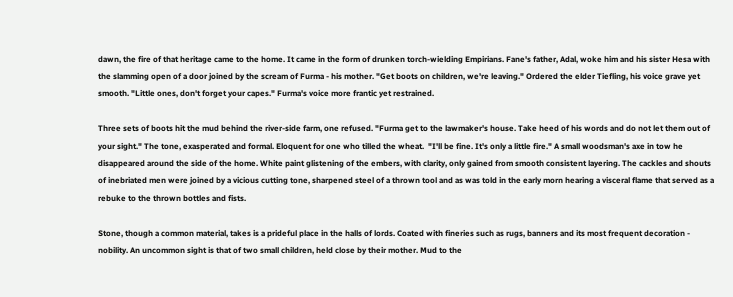dawn, the fire of that heritage came to the home. It came in the form of drunken torch-wielding Empirians. Fane's father, Adal, woke him and his sister Hesa with the slamming open of a door joined by the scream of Furma - his mother. "Get boots on children, we're leaving." Ordered the elder Tiefling, his voice grave yet smooth. "Little ones, don't forget your capes." Furma's voice more frantic yet restrained.

Three sets of boots hit the mud behind the river-side farm, one refused. "Furma get to the lawmaker's house. Take heed of his words and do not let them out of your sight." The tone, exasperated and formal. Eloquent for one who tilled the wheat.  "I'll be fine. It's only a little fire." A small woodsman's axe in tow he disappeared around the side of the home. White paint glistening of the embers, with clarity, only gained from smooth consistent layering. The cackles and shouts of inebriated men were joined by a vicious cutting tone, sharpened steel of a thrown tool and as was told in the early morn hearing a visceral flame that served as a rebuke to the thrown bottles and fists.

Stone, though a common material, takes is a prideful place in the halls of lords. Coated with fineries such as rugs, banners and its most frequent decoration - nobility. An uncommon sight is that of two small children, held close by their mother. Mud to the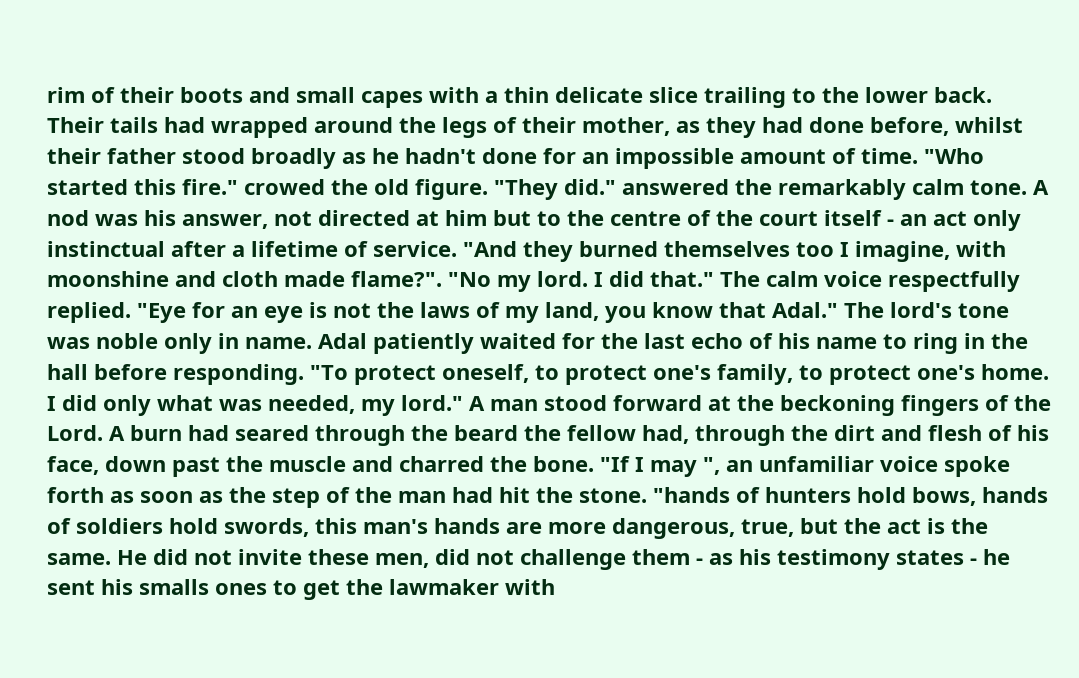rim of their boots and small capes with a thin delicate slice trailing to the lower back. Their tails had wrapped around the legs of their mother, as they had done before, whilst their father stood broadly as he hadn't done for an impossible amount of time. "Who started this fire." crowed the old figure. "They did." answered the remarkably calm tone. A nod was his answer, not directed at him but to the centre of the court itself - an act only instinctual after a lifetime of service. "And they burned themselves too I imagine, with moonshine and cloth made flame?". "No my lord. I did that." The calm voice respectfully replied. "Eye for an eye is not the laws of my land, you know that Adal." The lord's tone was noble only in name. Adal patiently waited for the last echo of his name to ring in the hall before responding. "To protect oneself, to protect one's family, to protect one's home. I did only what was needed, my lord." A man stood forward at the beckoning fingers of the Lord. A burn had seared through the beard the fellow had, through the dirt and flesh of his face, down past the muscle and charred the bone. "If I may ", an unfamiliar voice spoke forth as soon as the step of the man had hit the stone. "hands of hunters hold bows, hands of soldiers hold swords, this man's hands are more dangerous, true, but the act is the same. He did not invite these men, did not challenge them - as his testimony states - he sent his smalls ones to get the lawmaker with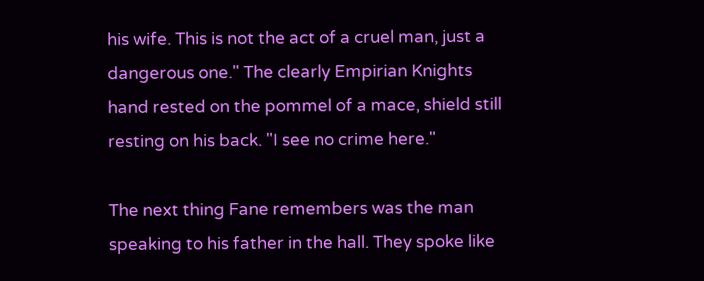his wife. This is not the act of a cruel man, just a dangerous one." The clearly Empirian Knights hand rested on the pommel of a mace, shield still resting on his back. "I see no crime here."

The next thing Fane remembers was the man speaking to his father in the hall. They spoke like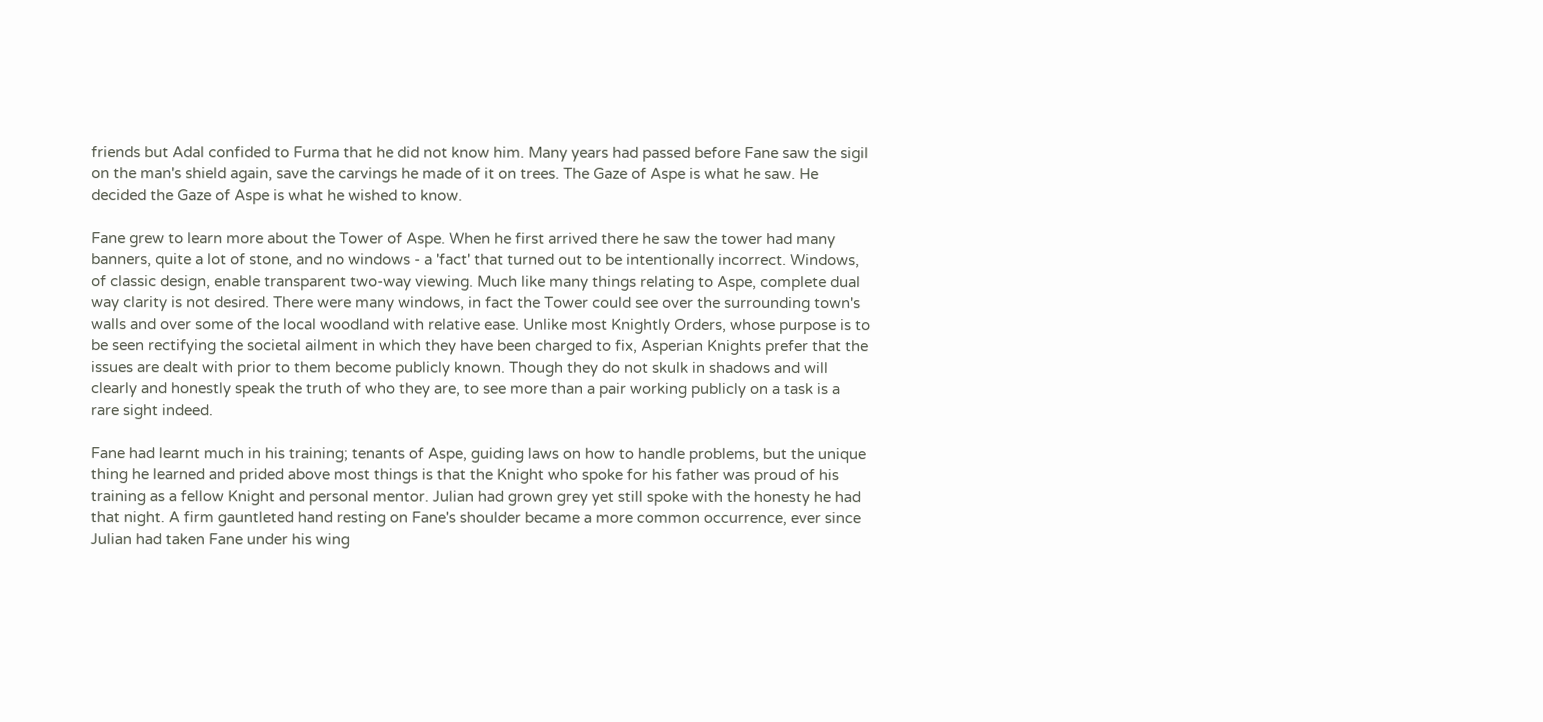friends but Adal confided to Furma that he did not know him. Many years had passed before Fane saw the sigil on the man's shield again, save the carvings he made of it on trees. The Gaze of Aspe is what he saw. He decided the Gaze of Aspe is what he wished to know.

Fane grew to learn more about the Tower of Aspe. When he first arrived there he saw the tower had many banners, quite a lot of stone, and no windows - a 'fact' that turned out to be intentionally incorrect. Windows, of classic design, enable transparent two-way viewing. Much like many things relating to Aspe, complete dual way clarity is not desired. There were many windows, in fact the Tower could see over the surrounding town's walls and over some of the local woodland with relative ease. Unlike most Knightly Orders, whose purpose is to be seen rectifying the societal ailment in which they have been charged to fix, Asperian Knights prefer that the issues are dealt with prior to them become publicly known. Though they do not skulk in shadows and will clearly and honestly speak the truth of who they are, to see more than a pair working publicly on a task is a rare sight indeed.

Fane had learnt much in his training; tenants of Aspe, guiding laws on how to handle problems, but the unique thing he learned and prided above most things is that the Knight who spoke for his father was proud of his training as a fellow Knight and personal mentor. Julian had grown grey yet still spoke with the honesty he had that night. A firm gauntleted hand resting on Fane's shoulder became a more common occurrence, ever since Julian had taken Fane under his wing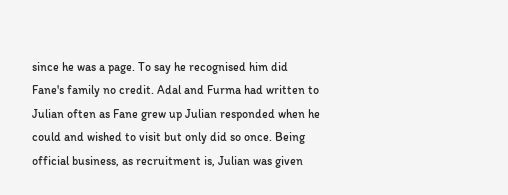since he was a page. To say he recognised him did Fane's family no credit. Adal and Furma had written to Julian often as Fane grew up Julian responded when he could and wished to visit but only did so once. Being official business, as recruitment is, Julian was given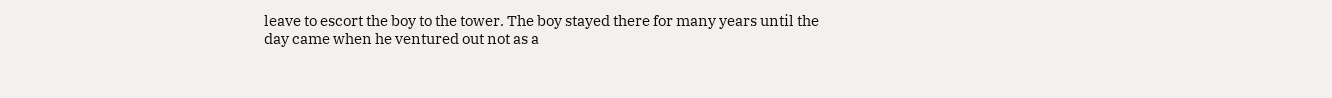leave to escort the boy to the tower. The boy stayed there for many years until the day came when he ventured out not as a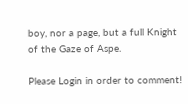boy, nor a page, but a full Knight of the Gaze of Aspe.

Please Login in order to comment!